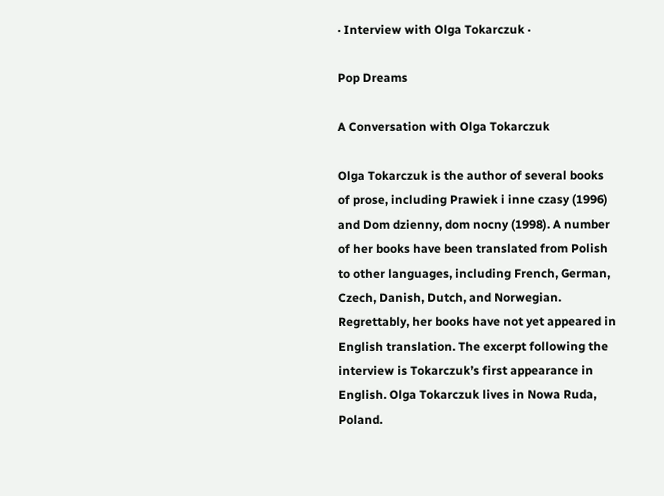· Interview with Olga Tokarczuk ·

Pop Dreams

A Conversation with Olga Tokarczuk

Olga Tokarczuk is the author of several books of prose, including Prawiek i inne czasy (1996) and Dom dzienny, dom nocny (1998). A number of her books have been translated from Polish to other languages, including French, German, Czech, Danish, Dutch, and Norwegian. Regrettably, her books have not yet appeared in English translation. The excerpt following the interview is Tokarczuk’s first appearance in English. Olga Tokarczuk lives in Nowa Ruda, Poland.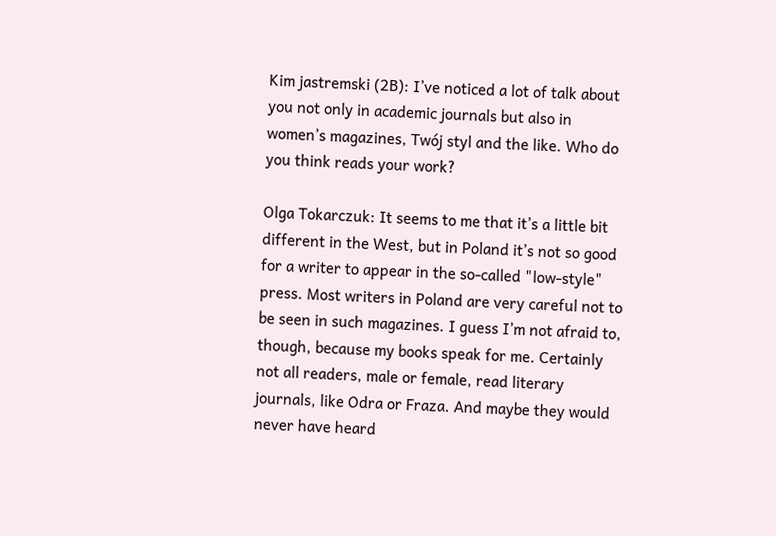Kim jastremski (2B): I’ve noticed a lot of talk about you not only in academic journals but also in women’s magazines, Twój styl and the like. Who do you think reads your work?

Olga Tokarczuk: It seems to me that it’s a little bit different in the West, but in Poland it’s not so good for a writer to appear in the so-called "low-style" press. Most writers in Poland are very careful not to be seen in such magazines. I guess I’m not afraid to, though, because my books speak for me. Certainly not all readers, male or female, read literary journals, like Odra or Fraza. And maybe they would never have heard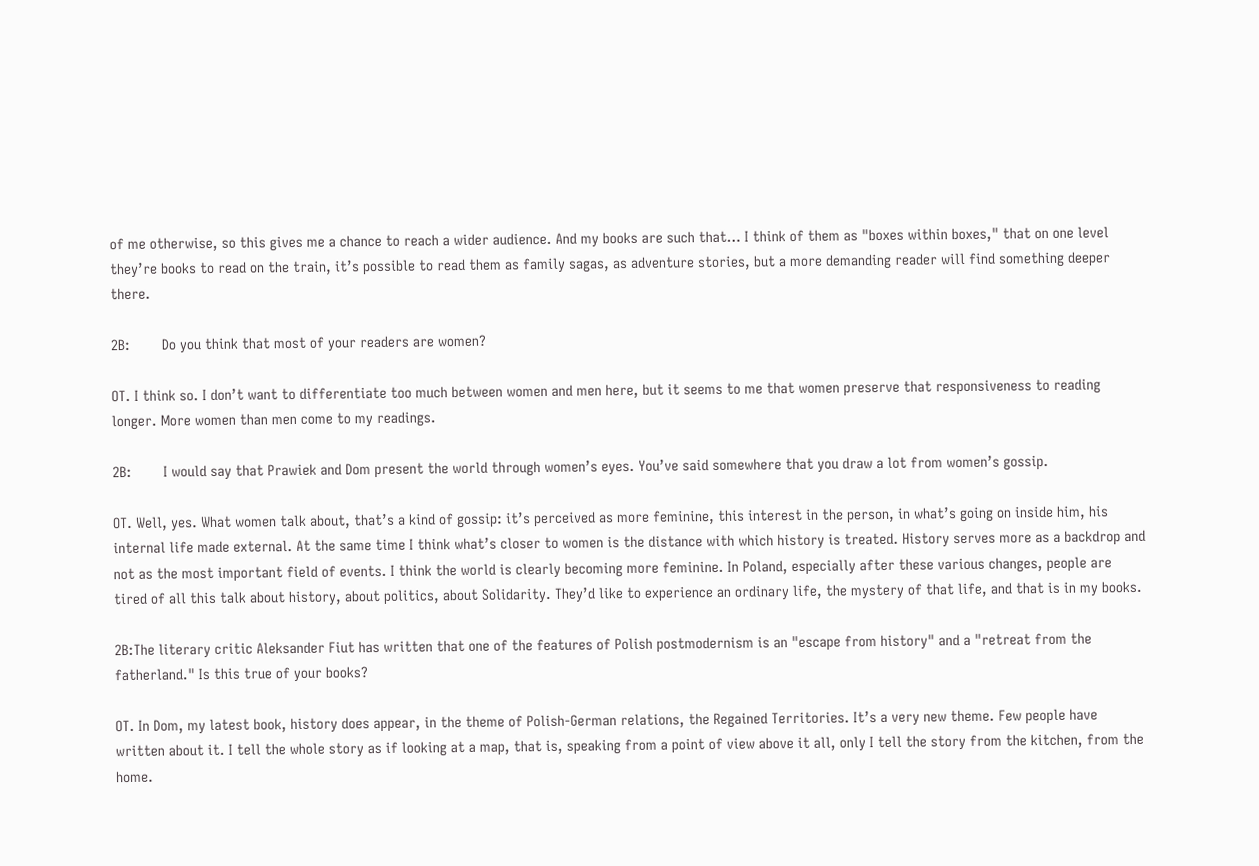of me otherwise, so this gives me a chance to reach a wider audience. And my books are such that… I think of them as "boxes within boxes," that on one level they’re books to read on the train, it’s possible to read them as family sagas, as adventure stories, but a more demanding reader will find something deeper there.

2B:        Do you think that most of your readers are women?

OT. I think so. I don’t want to differentiate too much between women and men here, but it seems to me that women preserve that responsiveness to reading longer. More women than men come to my readings.

2B:        I would say that Prawiek and Dom present the world through women’s eyes. You’ve said somewhere that you draw a lot from women’s gossip.

OT. Well, yes. What women talk about, that’s a kind of gossip: it’s perceived as more feminine, this interest in the person, in what’s going on inside him, his internal life made external. At the same time I think what’s closer to women is the distance with which history is treated. History serves more as a backdrop and not as the most important field of events. I think the world is clearly becoming more feminine. In Poland, especially after these various changes, people are tired of all this talk about history, about politics, about Solidarity. They’d like to experience an ordinary life, the mystery of that life, and that is in my books.

2B:The literary critic Aleksander Fiut has written that one of the features of Polish postmodernism is an "escape from history" and a "retreat from the fatherland." Is this true of your books?

OT. In Dom, my latest book, history does appear, in the theme of Polish-German relations, the Regained Territories. It’s a very new theme. Few people have written about it. I tell the whole story as if looking at a map, that is, speaking from a point of view above it all, only I tell the story from the kitchen, from the home.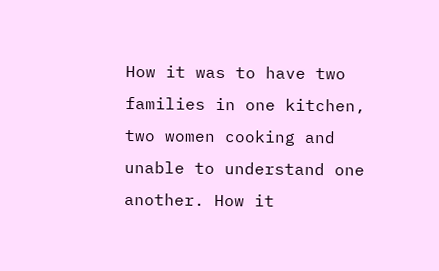How it was to have two families in one kitchen, two women cooking and unable to understand one another. How it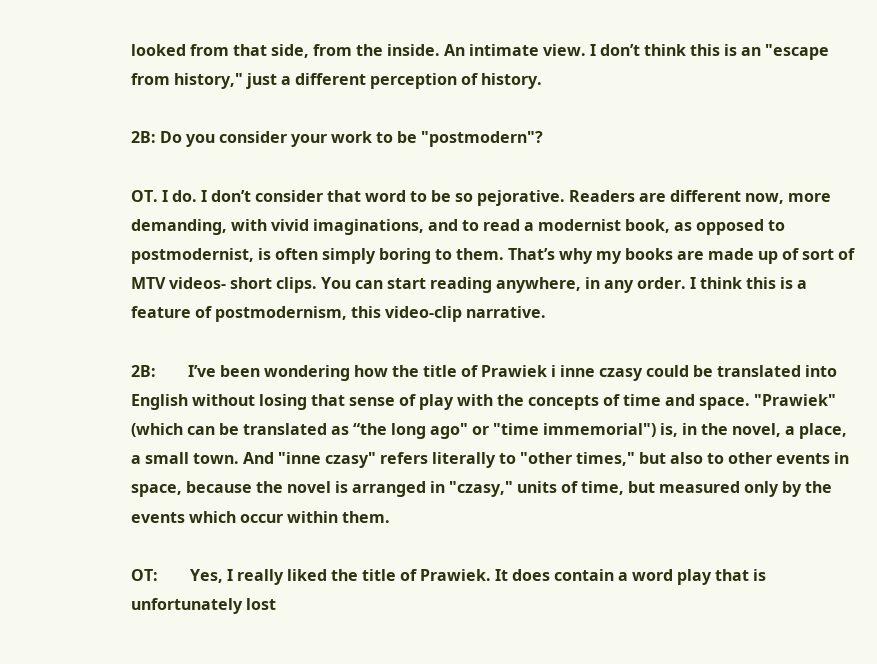looked from that side, from the inside. An intimate view. I don’t think this is an "escape from history," just a different perception of history.

2B: Do you consider your work to be "postmodern"?

OT. I do. I don’t consider that word to be so pejorative. Readers are different now, more demanding, with vivid imaginations, and to read a modernist book, as opposed to postmodernist, is often simply boring to them. That’s why my books are made up of sort of MTV videos- short clips. You can start reading anywhere, in any order. I think this is a feature of postmodernism, this video-clip narrative.

2B:        I’ve been wondering how the title of Prawiek i inne czasy could be translated into English without losing that sense of play with the concepts of time and space. "Prawiek" (which can be translated as “the long ago" or "time immemorial") is, in the novel, a place, a small town. And "inne czasy" refers literally to "other times," but also to other events in space, because the novel is arranged in "czasy," units of time, but measured only by the events which occur within them.

OT:        Yes, I really liked the title of Prawiek. It does contain a word play that is unfortunately lost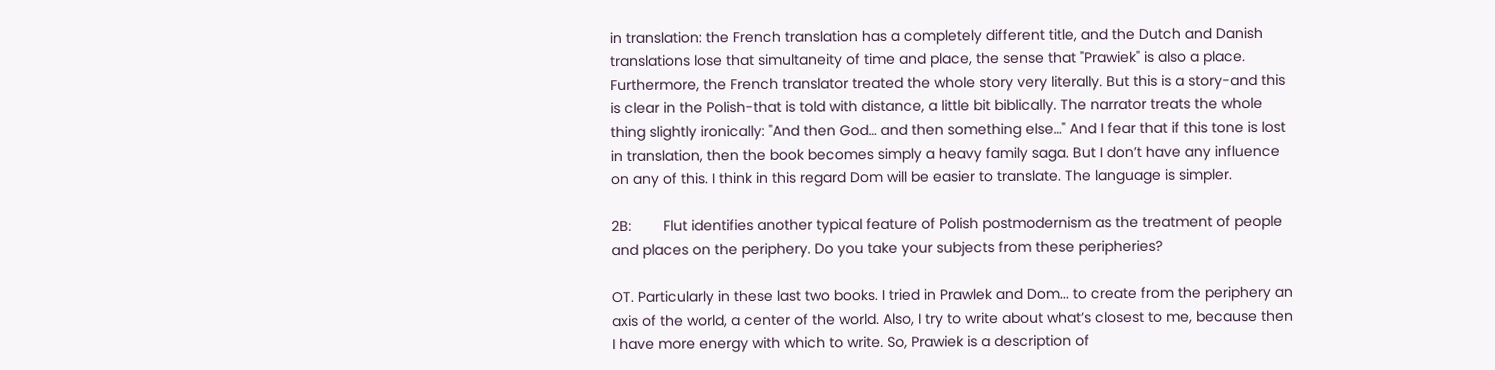in translation: the French translation has a completely different title, and the Dutch and Danish translations lose that simultaneity of time and place, the sense that "Prawiek" is also a place. Furthermore, the French translator treated the whole story very literally. But this is a story-and this is clear in the Polish-that is told with distance, a little bit biblically. The narrator treats the whole thing slightly ironically: "And then God… and then something else…" And I fear that if this tone is lost in translation, then the book becomes simply a heavy family saga. But I don’t have any influence on any of this. I think in this regard Dom will be easier to translate. The language is simpler.

2B:        Flut identifies another typical feature of Polish postmodernism as the treatment of people and places on the periphery. Do you take your subjects from these peripheries?

OT. Particularly in these last two books. I tried in Prawlek and Dom... to create from the periphery an axis of the world, a center of the world. Also, I try to write about what’s closest to me, because then I have more energy with which to write. So, Prawiek is a description of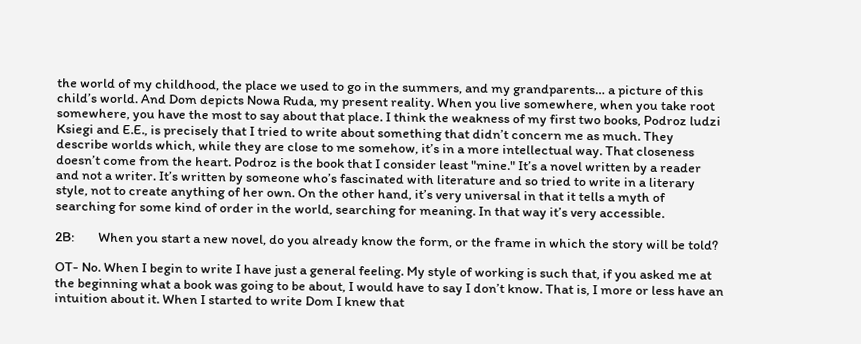the world of my childhood, the place we used to go in the summers, and my grandparents… a picture of this child’s world. And Dom depicts Nowa Ruda, my present reality. When you live somewhere, when you take root somewhere, you have the most to say about that place. I think the weakness of my first two books, Podroz ludzi Ksiegi and E.E., is precisely that I tried to write about something that didn’t concern me as much. They describe worlds which, while they are close to me somehow, it’s in a more intellectual way. That closeness doesn’t come from the heart. Podroz is the book that I consider least "mine." It’s a novel written by a reader and not a writer. It’s written by someone who’s fascinated with literature and so tried to write in a literary style, not to create anything of her own. On the other hand, it’s very universal in that it tells a myth of searching for some kind of order in the world, searching for meaning. In that way it’s very accessible.

2B:        When you start a new novel, do you already know the form, or the frame in which the story will be told?

OT- No. When I begin to write I have just a general feeling. My style of working is such that, if you asked me at the beginning what a book was going to be about, I would have to say I don’t know. That is, I more or less have an intuition about it. When I started to write Dom I knew that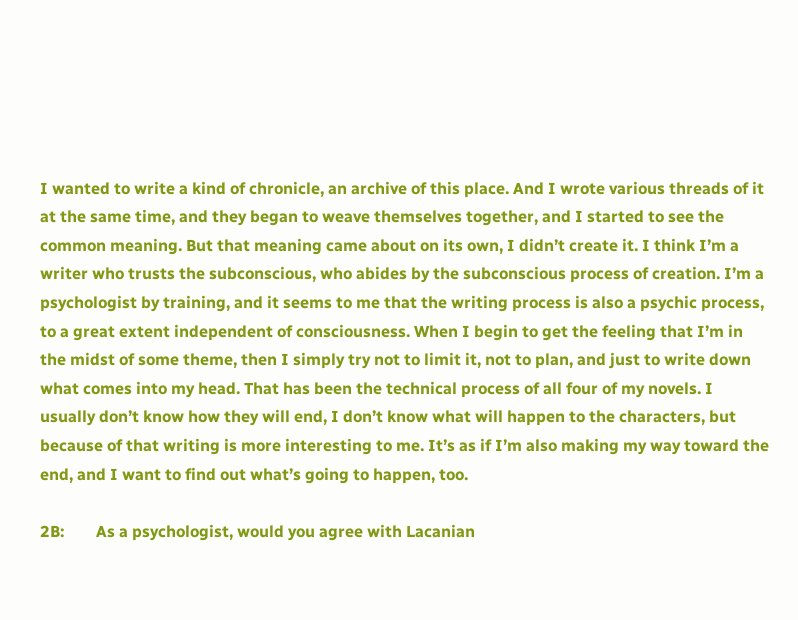I wanted to write a kind of chronicle, an archive of this place. And I wrote various threads of it at the same time, and they began to weave themselves together, and I started to see the common meaning. But that meaning came about on its own, I didn’t create it. I think I’m a writer who trusts the subconscious, who abides by the subconscious process of creation. I’m a psychologist by training, and it seems to me that the writing process is also a psychic process, to a great extent independent of consciousness. When I begin to get the feeling that I’m in the midst of some theme, then I simply try not to limit it, not to plan, and just to write down what comes into my head. That has been the technical process of all four of my novels. I usually don’t know how they will end, I don’t know what will happen to the characters, but because of that writing is more interesting to me. It’s as if I’m also making my way toward the end, and I want to find out what’s going to happen, too.

2B:        As a psychologist, would you agree with Lacanian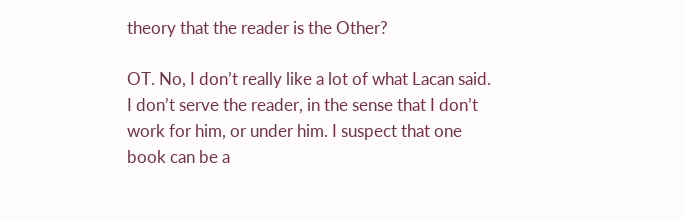theory that the reader is the Other?

OT. No, I don’t really like a lot of what Lacan said. I don’t serve the reader, in the sense that I don’t work for him, or under him. I suspect that one book can be a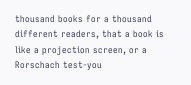thousand books for a thousand different readers, that a book is like a projection screen, or a Rorschach test-you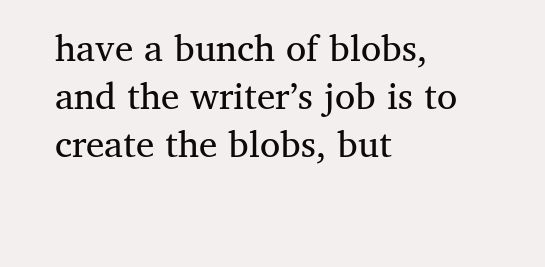have a bunch of blobs, and the writer’s job is to create the blobs, but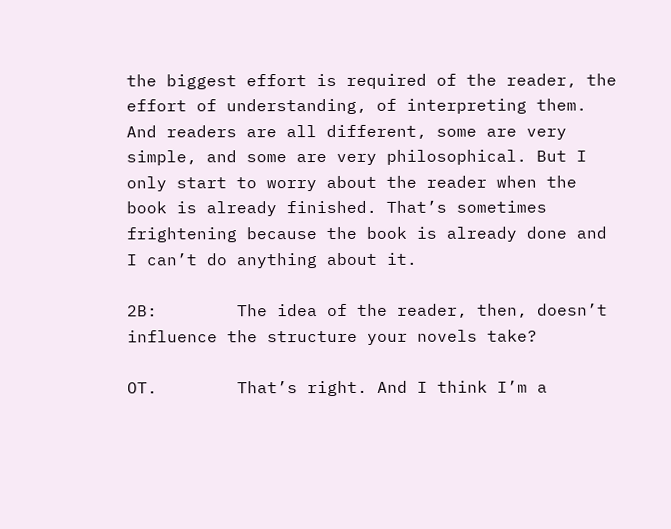the biggest effort is required of the reader, the effort of understanding, of interpreting them. And readers are all different, some are very simple, and some are very philosophical. But I only start to worry about the reader when the book is already finished. That’s sometimes frightening because the book is already done and I can’t do anything about it.

2B:        The idea of the reader, then, doesn’t influence the structure your novels take?

OT.        That’s right. And I think I’m a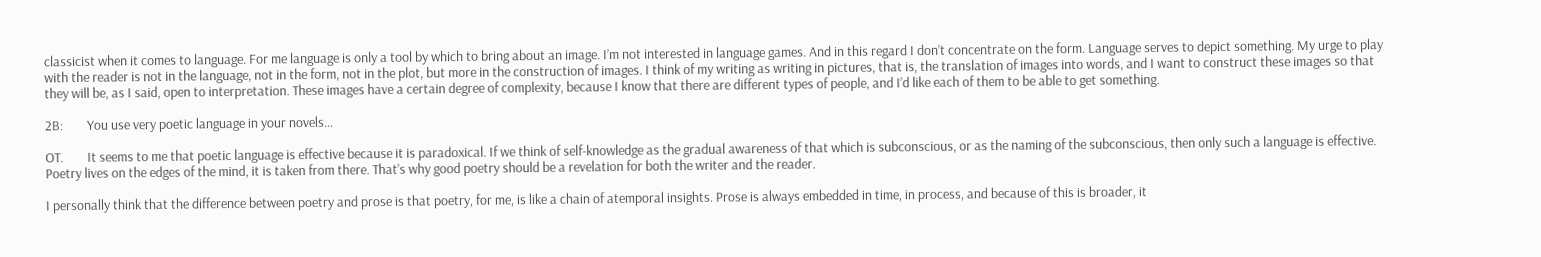classicist when it comes to language. For me language is only a tool by which to bring about an image. I’m not interested in language games. And in this regard I don’t concentrate on the form. Language serves to depict something. My urge to play with the reader is not in the language, not in the form, not in the plot, but more in the construction of images. I think of my writing as writing in pictures, that is, the translation of images into words, and I want to construct these images so that they will be, as I said, open to interpretation. These images have a certain degree of complexity, because I know that there are different types of people, and I’d like each of them to be able to get something.

2B:        You use very poetic language in your novels…

OT.        It seems to me that poetic language is effective because it is paradoxical. If we think of self-knowledge as the gradual awareness of that which is subconscious, or as the naming of the subconscious, then only such a language is effective. Poetry lives on the edges of the mind, it is taken from there. That’s why good poetry should be a revelation for both the writer and the reader.

I personally think that the difference between poetry and prose is that poetry, for me, is like a chain of atemporal insights. Prose is always embedded in time, in process, and because of this is broader, it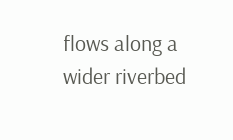flows along a wider riverbed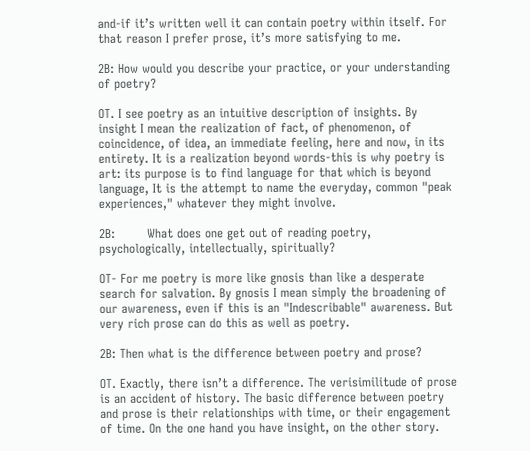and-if it’s written well it can contain poetry within itself. For that reason I prefer prose, it’s more satisfying to me.

2B: How would you describe your practice, or your understanding of poetry?

OT. I see poetry as an intuitive description of insights. By insight I mean the realization of fact, of phenomenon, of coincidence, of idea, an immediate feeling, here and now, in its entirety. It is a realization beyond words-this is why poetry is art: its purpose is to find language for that which is beyond language, It is the attempt to name the everyday, common "peak experiences," whatever they might involve.

2B:        What does one get out of reading poetry, psychologically, intellectually, spiritually?

OT- For me poetry is more like gnosis than like a desperate search for salvation. By gnosis I mean simply the broadening of our awareness, even if this is an "Indescribable" awareness. But very rich prose can do this as well as poetry.

2B: Then what is the difference between poetry and prose?

OT. Exactly, there isn’t a difference. The verisimilitude of prose is an accident of history. The basic difference between poetry and prose is their relationships with time, or their engagement of time. On the one hand you have insight, on the other story.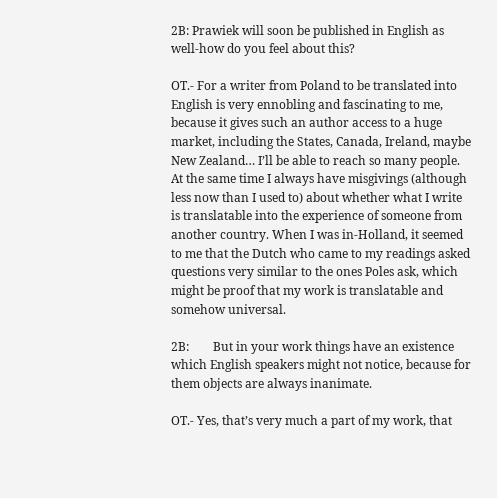2B: Prawiek will soon be published in English as well-how do you feel about this?

OT.- For a writer from Poland to be translated into English is very ennobling and fascinating to me, because it gives such an author access to a huge market, including the States, Canada, Ireland, maybe New Zealand… I’ll be able to reach so many people. At the same time I always have misgivings (although less now than I used to) about whether what I write is translatable into the experience of someone from another country. When I was in-Holland, it seemed to me that the Dutch who came to my readings asked questions very similar to the ones Poles ask, which might be proof that my work is translatable and somehow universal.

2B:        But in your work things have an existence which English speakers might not notice, because for them objects are always inanimate.

OT.- Yes, that’s very much a part of my work, that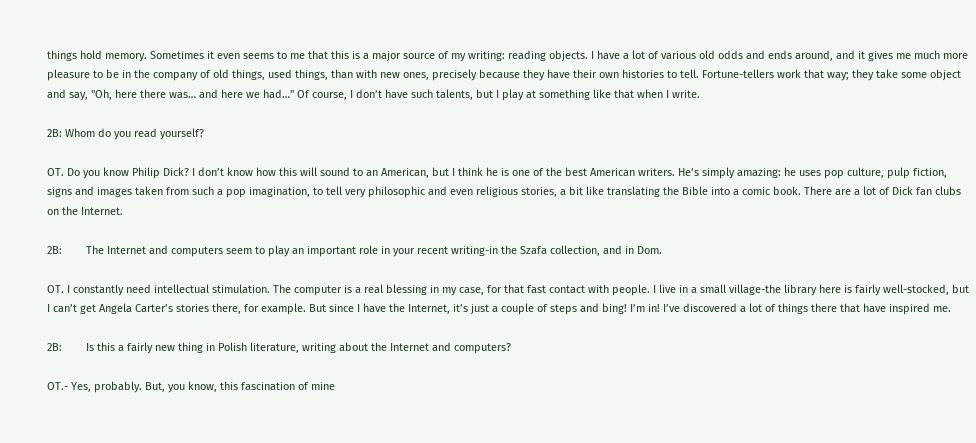things hold memory. Sometimes it even seems to me that this is a major source of my writing: reading objects. I have a lot of various old odds and ends around, and it gives me much more pleasure to be in the company of old things, used things, than with new ones, precisely because they have their own histories to tell. Fortune-tellers work that way; they take some object and say, "Oh, here there was… and here we had…" Of course, I don’t have such talents, but I play at something like that when I write.

2B: Whom do you read yourself?

OT. Do you know Philip Dick? I don’t know how this will sound to an American, but I think he is one of the best American writers. He’s simply amazing: he uses pop culture, pulp fiction, signs and images taken from such a pop imagination, to tell very philosophic and even religious stories, a bit like translating the Bible into a comic book. There are a lot of Dick fan clubs on the Internet.

2B:        The Internet and computers seem to play an important role in your recent writing-in the Szafa collection, and in Dom.

OT. I constantly need intellectual stimulation. The computer is a real blessing in my case, for that fast contact with people. I live in a small village-the library here is fairly well-stocked, but I can’t get Angela Carter’s stories there, for example. But since I have the Internet, it’s just a couple of steps and bing! I’m in! I’ve discovered a lot of things there that have inspired me.

2B:        Is this a fairly new thing in Polish literature, writing about the Internet and computers?

OT.- Yes, probably. But, you know, this fascination of mine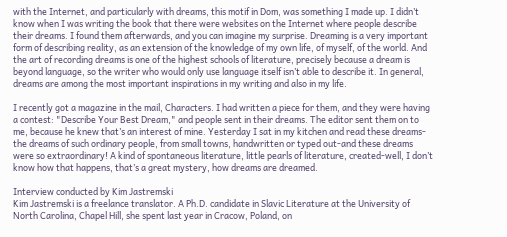with the Internet, and particularly with dreams, this motif in Dom, was something I made up. I didn’t know when I was writing the book that there were websites on the Internet where people describe their dreams. I found them afterwards, and you can imagine my surprise. Dreaming is a very important form of describing reality, as an extension of the knowledge of my own life, of myself, of the world. And the art of recording dreams is one of the highest schools of literature, precisely because a dream is beyond language, so the writer who would only use language itself isn’t able to describe it. In general, dreams are among the most important inspirations in my writing and also in my life.

I recently got a magazine in the mail, Characters. I had written a piece for them, and they were having a contest: "Describe Your Best Dream," and people sent in their dreams. The editor sent them on to me, because he knew that’s an interest of mine. Yesterday I sat in my kitchen and read these dreams-the dreams of such ordinary people, from small towns, handwritten or typed out-and these dreams were so extraordinary! A kind of spontaneous literature, little pearls of literature, created-well, I don’t know how that happens, that’s a great mystery, how dreams are dreamed.

Interview conducted by Kim Jastremski
Kim Jastremski is a freelance translator. A Ph.D. candidate in Slavic Literature at the University of North Carolina, Chapel Hill, she spent last year in Cracow, Poland, on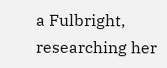a Fulbright, researching her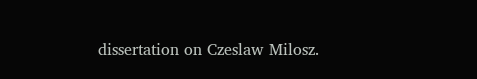dissertation on Czeslaw Milosz.